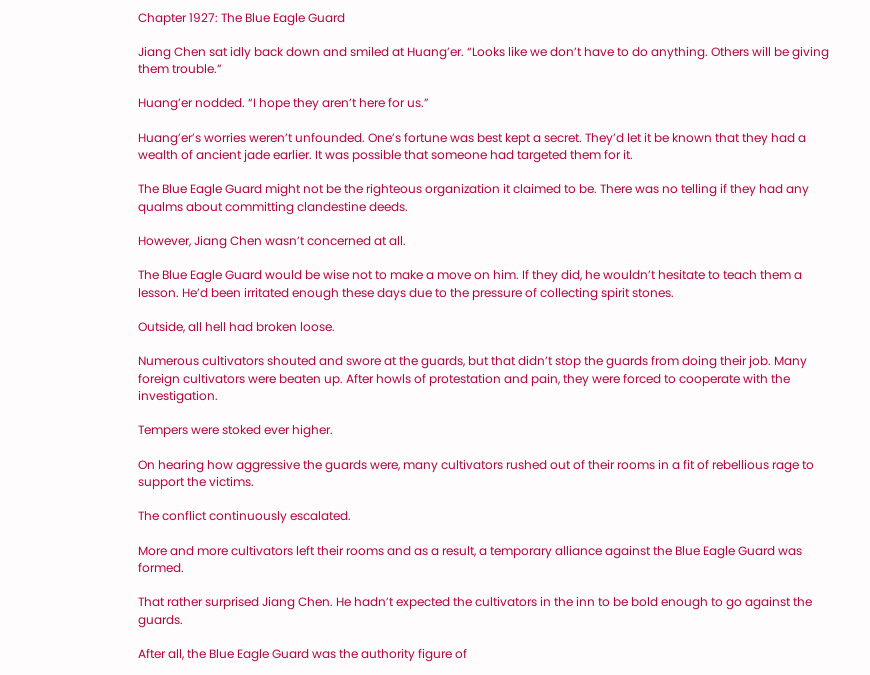Chapter 1927: The Blue Eagle Guard

Jiang Chen sat idly back down and smiled at Huang’er. “Looks like we don’t have to do anything. Others will be giving them trouble.”

Huang’er nodded. “I hope they aren’t here for us.”

Huang’er’s worries weren’t unfounded. One’s fortune was best kept a secret. They’d let it be known that they had a wealth of ancient jade earlier. It was possible that someone had targeted them for it.

The Blue Eagle Guard might not be the righteous organization it claimed to be. There was no telling if they had any qualms about committing clandestine deeds.

However, Jiang Chen wasn’t concerned at all.

The Blue Eagle Guard would be wise not to make a move on him. If they did, he wouldn’t hesitate to teach them a lesson. He’d been irritated enough these days due to the pressure of collecting spirit stones.

Outside, all hell had broken loose.

Numerous cultivators shouted and swore at the guards, but that didn’t stop the guards from doing their job. Many foreign cultivators were beaten up. After howls of protestation and pain, they were forced to cooperate with the investigation.

Tempers were stoked ever higher.

On hearing how aggressive the guards were, many cultivators rushed out of their rooms in a fit of rebellious rage to support the victims.

The conflict continuously escalated.

More and more cultivators left their rooms and as a result, a temporary alliance against the Blue Eagle Guard was formed.

That rather surprised Jiang Chen. He hadn’t expected the cultivators in the inn to be bold enough to go against the guards.

After all, the Blue Eagle Guard was the authority figure of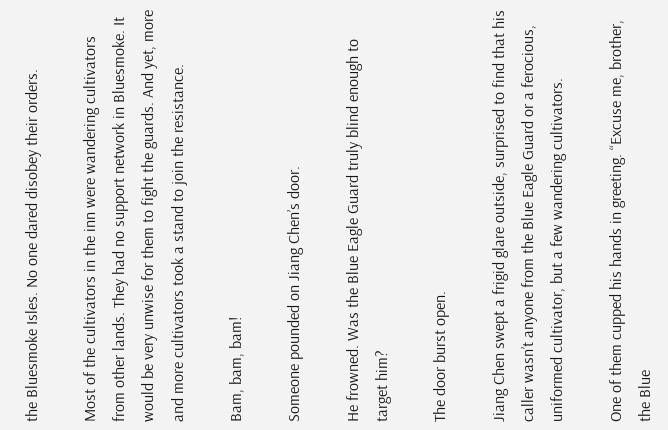the Bluesmoke Isles. No one dared disobey their orders.

Most of the cultivators in the inn were wandering cultivators from other lands. They had no support network in Bluesmoke. It would be very unwise for them to fight the guards. And yet, more and more cultivators took a stand to join the resistance.

Bam, bam, bam!

Someone pounded on Jiang Chen’s door.

He frowned. Was the Blue Eagle Guard truly blind enough to target him?

The door burst open.

Jiang Chen swept a frigid glare outside, surprised to find that his caller wasn’t anyone from the Blue Eagle Guard or a ferocious, uniformed cultivator, but a few wandering cultivators.

One of them cupped his hands in greeting. “Excuse me, brother, the Blue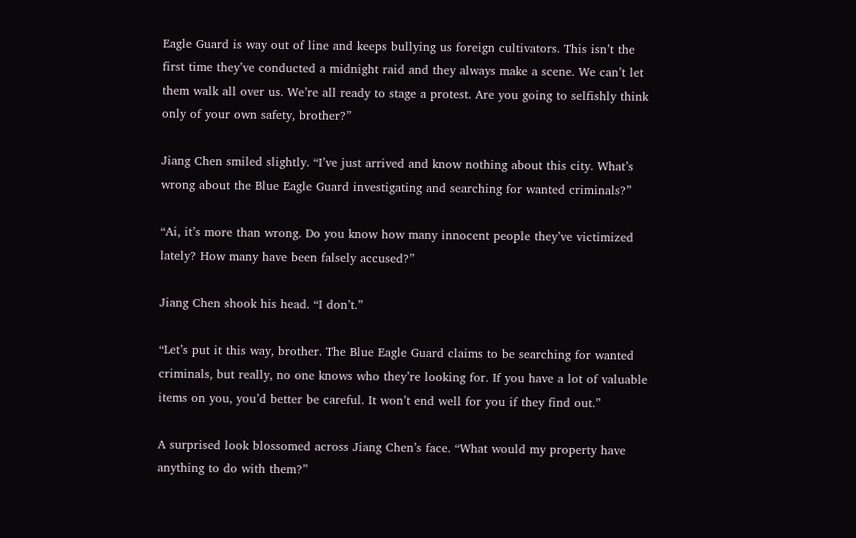Eagle Guard is way out of line and keeps bullying us foreign cultivators. This isn’t the first time they’ve conducted a midnight raid and they always make a scene. We can’t let them walk all over us. We’re all ready to stage a protest. Are you going to selfishly think only of your own safety, brother?”

Jiang Chen smiled slightly. “I’ve just arrived and know nothing about this city. What’s wrong about the Blue Eagle Guard investigating and searching for wanted criminals?”

“Ai, it’s more than wrong. Do you know how many innocent people they’ve victimized lately? How many have been falsely accused?”

Jiang Chen shook his head. “I don’t.”

“Let’s put it this way, brother. The Blue Eagle Guard claims to be searching for wanted criminals, but really, no one knows who they’re looking for. If you have a lot of valuable items on you, you’d better be careful. It won’t end well for you if they find out.”

A surprised look blossomed across Jiang Chen’s face. “What would my property have anything to do with them?”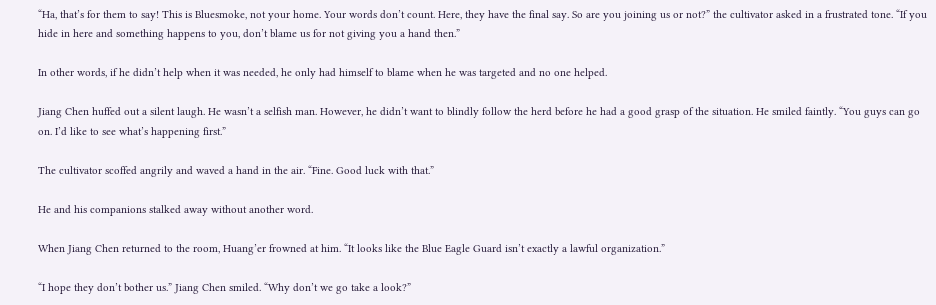“Ha, that’s for them to say! This is Bluesmoke, not your home. Your words don’t count. Here, they have the final say. So are you joining us or not?” the cultivator asked in a frustrated tone. “If you hide in here and something happens to you, don’t blame us for not giving you a hand then.”

In other words, if he didn’t help when it was needed, he only had himself to blame when he was targeted and no one helped.

Jiang Chen huffed out a silent laugh. He wasn’t a selfish man. However, he didn’t want to blindly follow the herd before he had a good grasp of the situation. He smiled faintly. “You guys can go on. I’d like to see what’s happening first.”

The cultivator scoffed angrily and waved a hand in the air. “Fine. Good luck with that.”

He and his companions stalked away without another word.

When Jiang Chen returned to the room, Huang’er frowned at him. “It looks like the Blue Eagle Guard isn’t exactly a lawful organization.”

“I hope they don’t bother us.” Jiang Chen smiled. “Why don’t we go take a look?”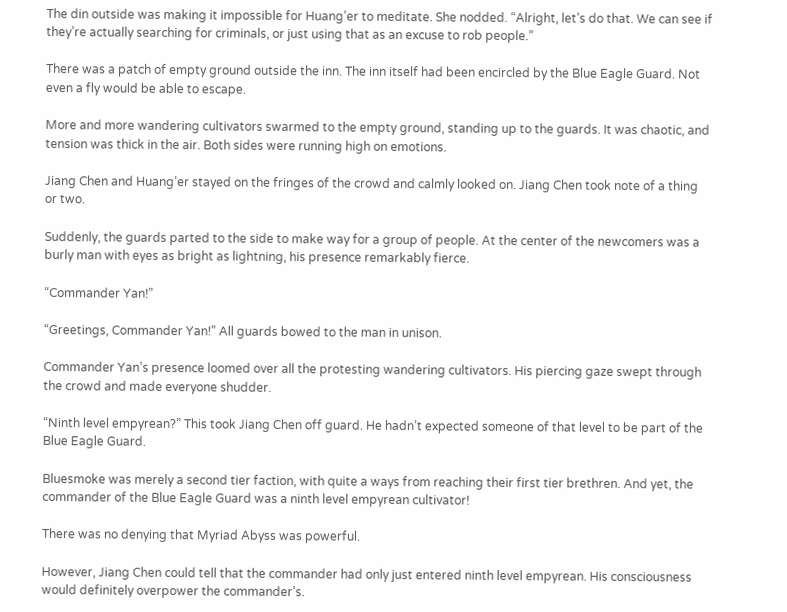The din outside was making it impossible for Huang’er to meditate. She nodded. “Alright, let’s do that. We can see if they’re actually searching for criminals, or just using that as an excuse to rob people.”

There was a patch of empty ground outside the inn. The inn itself had been encircled by the Blue Eagle Guard. Not even a fly would be able to escape.

More and more wandering cultivators swarmed to the empty ground, standing up to the guards. It was chaotic, and tension was thick in the air. Both sides were running high on emotions.

Jiang Chen and Huang’er stayed on the fringes of the crowd and calmly looked on. Jiang Chen took note of a thing or two.

Suddenly, the guards parted to the side to make way for a group of people. At the center of the newcomers was a burly man with eyes as bright as lightning, his presence remarkably fierce.

“Commander Yan!”

“Greetings, Commander Yan!” All guards bowed to the man in unison.

Commander Yan’s presence loomed over all the protesting wandering cultivators. His piercing gaze swept through the crowd and made everyone shudder.

“Ninth level empyrean?” This took Jiang Chen off guard. He hadn’t expected someone of that level to be part of the Blue Eagle Guard.

Bluesmoke was merely a second tier faction, with quite a ways from reaching their first tier brethren. And yet, the commander of the Blue Eagle Guard was a ninth level empyrean cultivator!

There was no denying that Myriad Abyss was powerful.

However, Jiang Chen could tell that the commander had only just entered ninth level empyrean. His consciousness would definitely overpower the commander’s.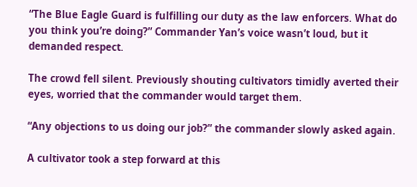“The Blue Eagle Guard is fulfilling our duty as the law enforcers. What do you think you’re doing?” Commander Yan’s voice wasn’t loud, but it demanded respect.

The crowd fell silent. Previously shouting cultivators timidly averted their eyes, worried that the commander would target them.

“Any objections to us doing our job?” the commander slowly asked again.

A cultivator took a step forward at this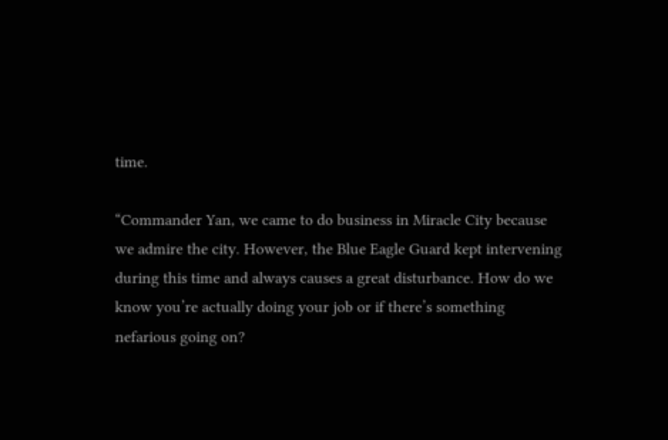time.

“Commander Yan, we came to do business in Miracle City because we admire the city. However, the Blue Eagle Guard kept intervening during this time and always causes a great disturbance. How do we know you’re actually doing your job or if there’s something nefarious going on?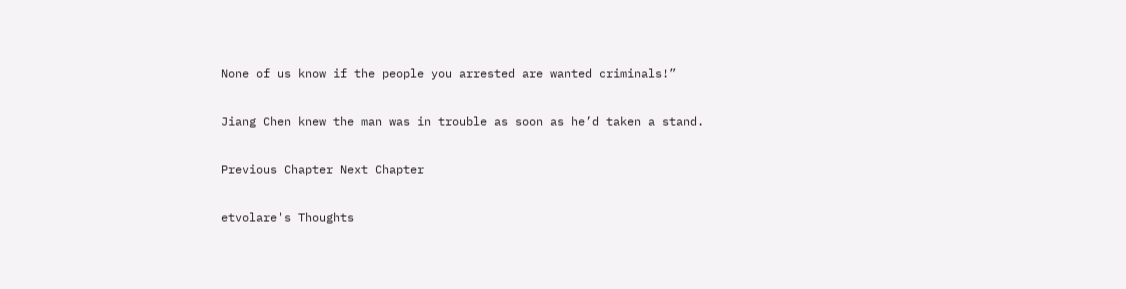None of us know if the people you arrested are wanted criminals!”

Jiang Chen knew the man was in trouble as soon as he’d taken a stand.

Previous Chapter Next Chapter

etvolare's Thoughts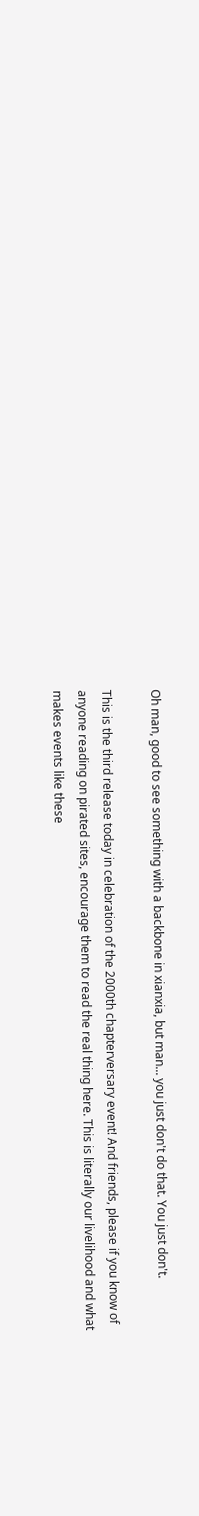Oh man, good to see something with a backbone in xianxia, but man... you just don't do that. You just don't.

This is the third release today in celebration of the 2000th chapterversary event! And friends, please if you know of anyone reading on pirated sites, encourage them to read the real thing here. This is literally our livelihood and what makes events like these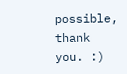possible, thank you. :)